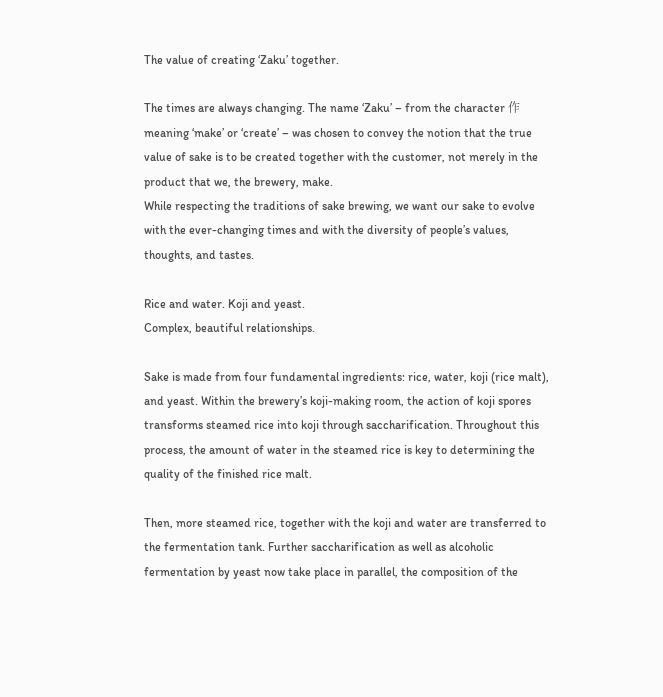The value of creating ‘Zaku’ together.

The times are always changing. The name ‘Zaku’ – from the character 作 meaning ‘make’ or ‘create’ – was chosen to convey the notion that the true value of sake is to be created together with the customer, not merely in the product that we, the brewery, make.
While respecting the traditions of sake brewing, we want our sake to evolve with the ever-changing times and with the diversity of people’s values, thoughts, and tastes.

Rice and water. Koji and yeast.
Complex, beautiful relationships.

Sake is made from four fundamental ingredients: rice, water, koji (rice malt), and yeast. Within the brewery’s koji-making room, the action of koji spores transforms steamed rice into koji through saccharification. Throughout this process, the amount of water in the steamed rice is key to determining the quality of the finished rice malt.

Then, more steamed rice, together with the koji and water are transferred to the fermentation tank. Further saccharification as well as alcoholic fermentation by yeast now take place in parallel, the composition of the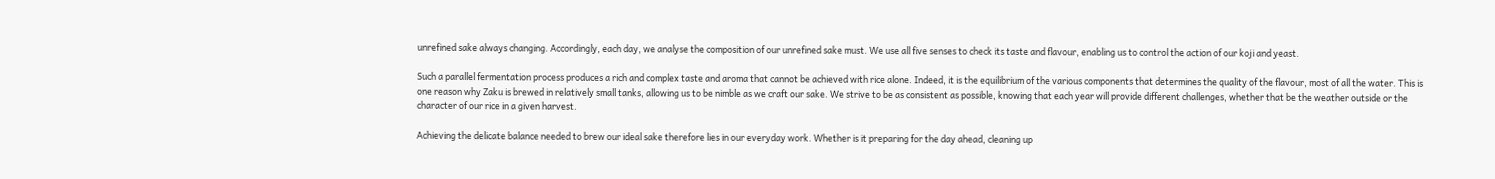unrefined sake always changing. Accordingly, each day, we analyse the composition of our unrefined sake must. We use all five senses to check its taste and flavour, enabling us to control the action of our koji and yeast.

Such a parallel fermentation process produces a rich and complex taste and aroma that cannot be achieved with rice alone. Indeed, it is the equilibrium of the various components that determines the quality of the flavour, most of all the water. This is one reason why Zaku is brewed in relatively small tanks, allowing us to be nimble as we craft our sake. We strive to be as consistent as possible, knowing that each year will provide different challenges, whether that be the weather outside or the character of our rice in a given harvest.

Achieving the delicate balance needed to brew our ideal sake therefore lies in our everyday work. Whether is it preparing for the day ahead, cleaning up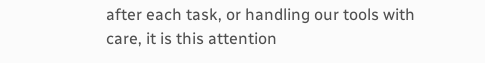after each task, or handling our tools with care, it is this attention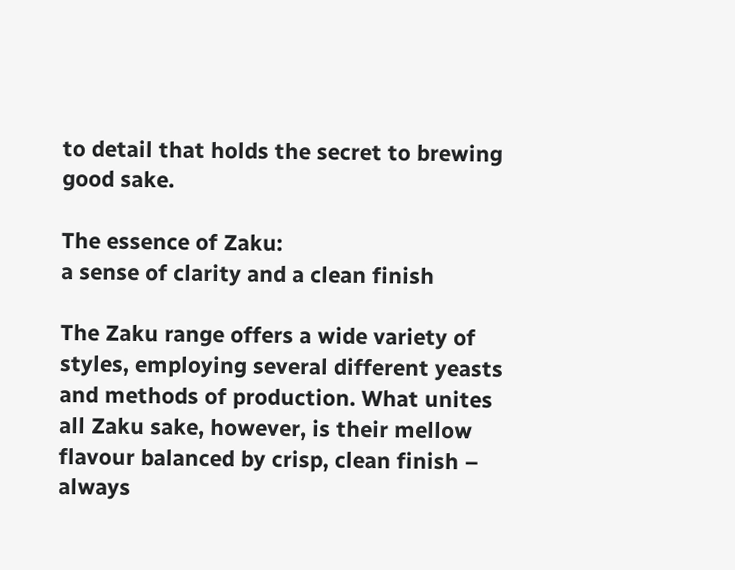to detail that holds the secret to brewing good sake.

The essence of Zaku:
a sense of clarity and a clean finish

The Zaku range offers a wide variety of styles, employing several different yeasts and methods of production. What unites all Zaku sake, however, is their mellow flavour balanced by crisp, clean finish – always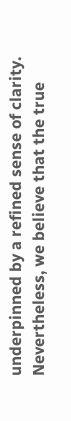underpinned by a refined sense of clarity. Nevertheless, we believe that the true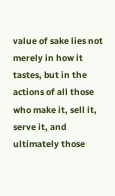value of sake lies not merely in how it tastes, but in the actions of all those who make it, sell it, serve it, and ultimately those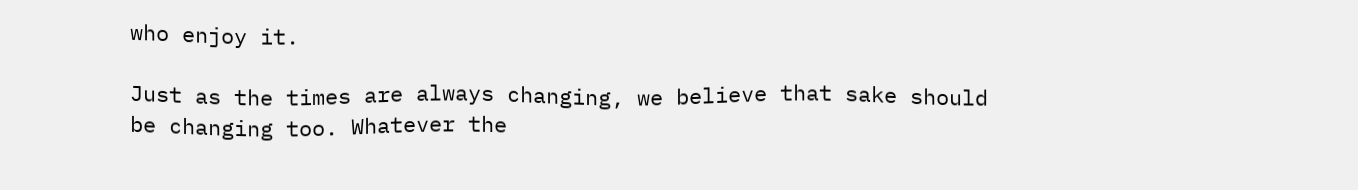who enjoy it.

Just as the times are always changing, we believe that sake should be changing too. Whatever the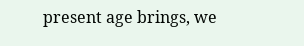present age brings, we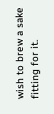wish to brew a sake fitting for it.